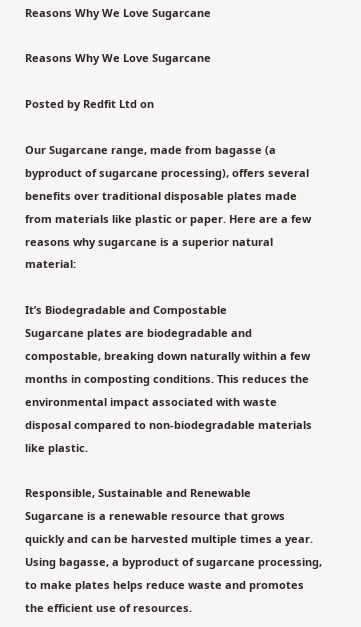Reasons Why We Love Sugarcane

Reasons Why We Love Sugarcane

Posted by Redfit Ltd on

Our Sugarcane range, made from bagasse (a byproduct of sugarcane processing), offers several benefits over traditional disposable plates made from materials like plastic or paper. Here are a few reasons why sugarcane is a superior natural material:

It’s Biodegradable and Compostable
Sugarcane plates are biodegradable and compostable, breaking down naturally within a few months in composting conditions. This reduces the environmental impact associated with waste disposal compared to non-biodegradable materials like plastic.

Responsible, Sustainable and Renewable
Sugarcane is a renewable resource that grows quickly and can be harvested multiple times a year. Using bagasse, a byproduct of sugarcane processing, to make plates helps reduce waste and promotes the efficient use of resources.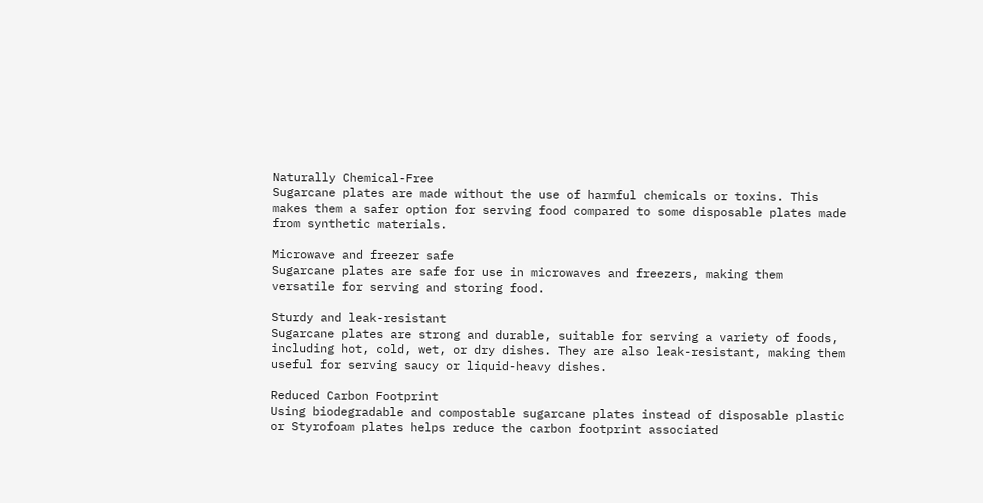Naturally Chemical-Free
Sugarcane plates are made without the use of harmful chemicals or toxins. This makes them a safer option for serving food compared to some disposable plates made from synthetic materials.

Microwave and freezer safe
Sugarcane plates are safe for use in microwaves and freezers, making them versatile for serving and storing food.

Sturdy and leak-resistant
Sugarcane plates are strong and durable, suitable for serving a variety of foods, including hot, cold, wet, or dry dishes. They are also leak-resistant, making them useful for serving saucy or liquid-heavy dishes.

Reduced Carbon Footprint
Using biodegradable and compostable sugarcane plates instead of disposable plastic or Styrofoam plates helps reduce the carbon footprint associated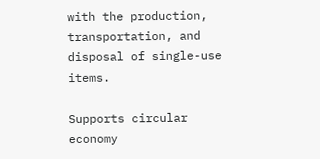with the production, transportation, and disposal of single-use items.

Supports circular economy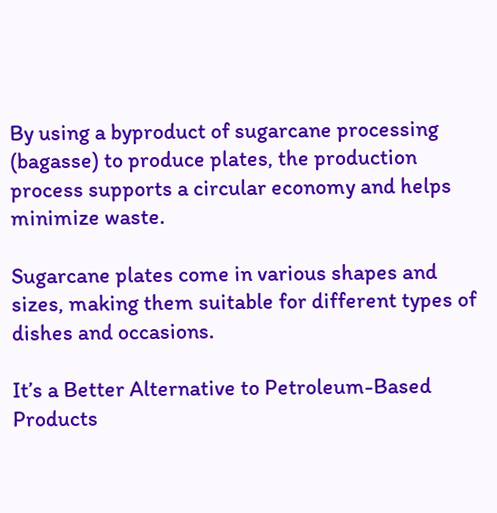By using a byproduct of sugarcane processing (bagasse) to produce plates, the production process supports a circular economy and helps minimize waste.

Sugarcane plates come in various shapes and sizes, making them suitable for different types of dishes and occasions.

It’s a Better Alternative to Petroleum-Based Products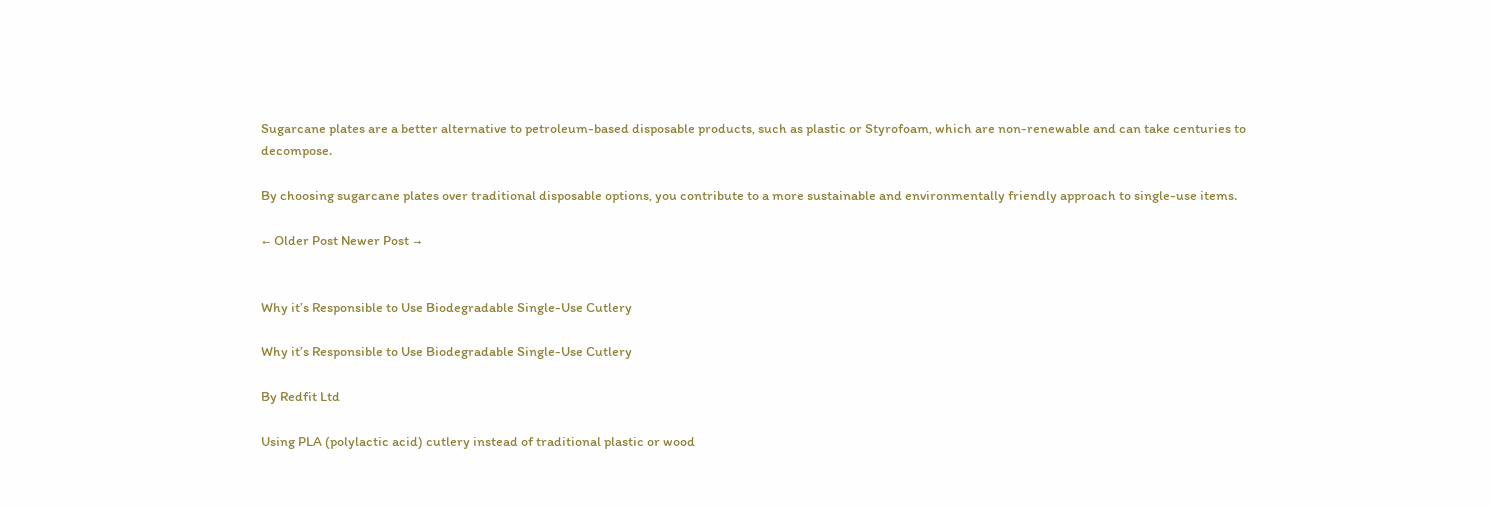Sugarcane plates are a better alternative to petroleum-based disposable products, such as plastic or Styrofoam, which are non-renewable and can take centuries to decompose.

By choosing sugarcane plates over traditional disposable options, you contribute to a more sustainable and environmentally friendly approach to single-use items.

← Older Post Newer Post →


Why it’s Responsible to Use Biodegradable Single-Use Cutlery

Why it’s Responsible to Use Biodegradable Single-Use Cutlery

By Redfit Ltd

Using PLA (polylactic acid) cutlery instead of traditional plastic or wood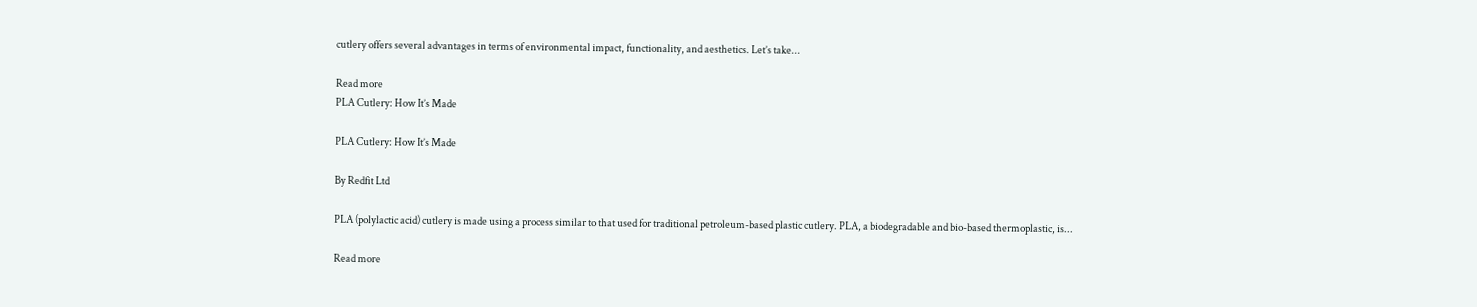cutlery offers several advantages in terms of environmental impact, functionality, and aesthetics. Let’s take...

Read more
PLA Cutlery: How It’s Made

PLA Cutlery: How It’s Made

By Redfit Ltd

PLA (polylactic acid) cutlery is made using a process similar to that used for traditional petroleum-based plastic cutlery. PLA, a biodegradable and bio-based thermoplastic, is...

Read more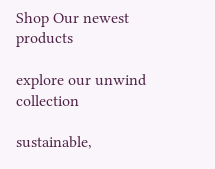Shop Our newest products

explore our unwind collection

sustainable,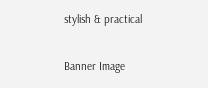stylish & practical

Banner Image